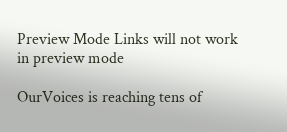Preview Mode Links will not work in preview mode

OurVoices is reaching tens of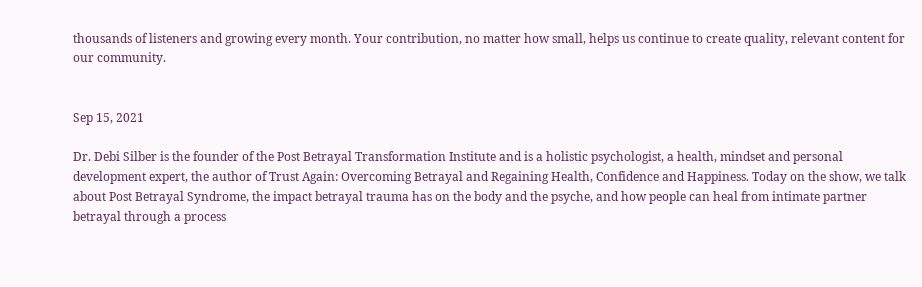thousands of listeners and growing every month. Your contribution, no matter how small, helps us continue to create quality, relevant content for our community.


Sep 15, 2021

Dr. Debi Silber is the founder of the Post Betrayal Transformation Institute and is a holistic psychologist, a health, mindset and personal development expert, the author of Trust Again: Overcoming Betrayal and Regaining Health, Confidence and Happiness. Today on the show, we talk about Post Betrayal Syndrome, the impact betrayal trauma has on the body and the psyche, and how people can heal from intimate partner betrayal through a process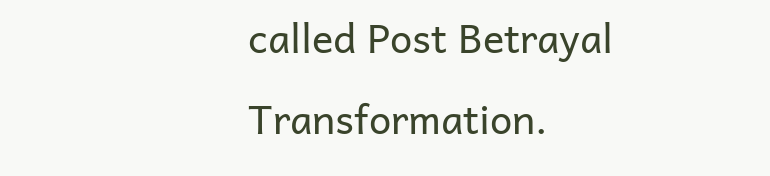called Post Betrayal Transformation.